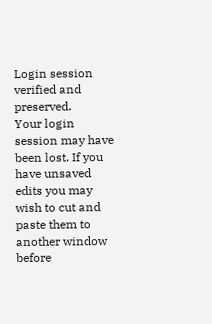Login session verified and preserved.
Your login session may have been lost. If you have unsaved edits you may wish to cut and paste them to another window before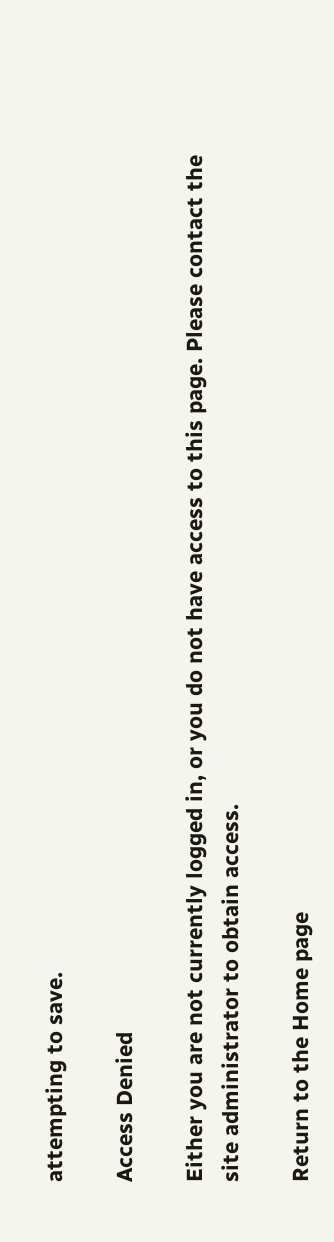attempting to save.

Access Denied

Either you are not currently logged in, or you do not have access to this page. Please contact the site administrator to obtain access.

Return to the Home page